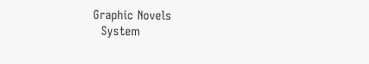Graphic Novels
  System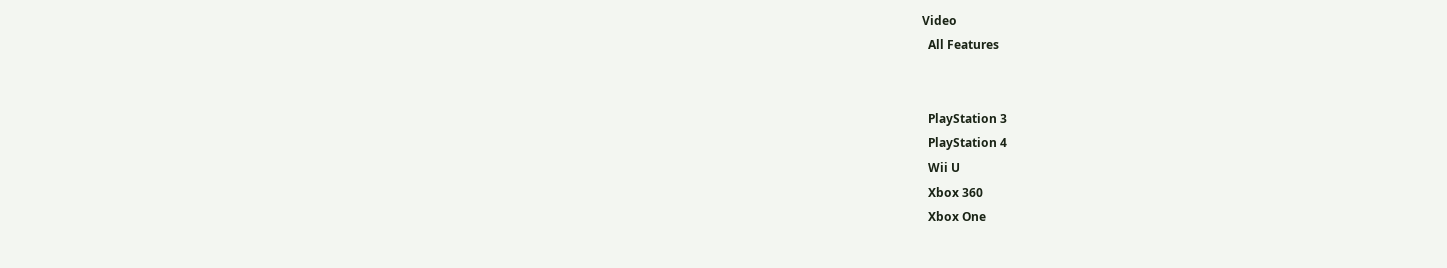Video
  All Features


  PlayStation 3
  PlayStation 4
  Wii U
  Xbox 360
  Xbox One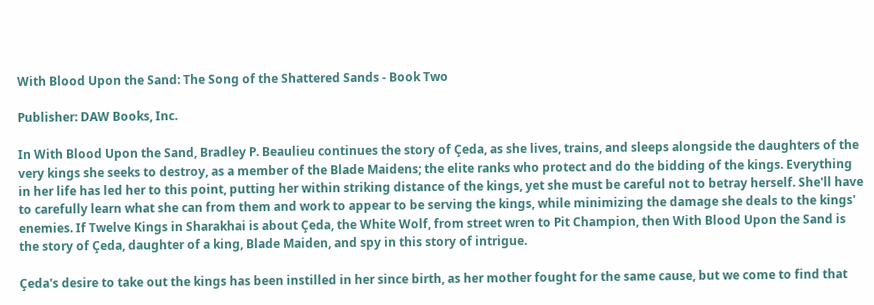With Blood Upon the Sand: The Song of the Shattered Sands - Book Two

Publisher: DAW Books, Inc.

In With Blood Upon the Sand, Bradley P. Beaulieu continues the story of Çeda, as she lives, trains, and sleeps alongside the daughters of the very kings she seeks to destroy, as a member of the Blade Maidens; the elite ranks who protect and do the bidding of the kings. Everything in her life has led her to this point, putting her within striking distance of the kings, yet she must be careful not to betray herself. She'll have to carefully learn what she can from them and work to appear to be serving the kings, while minimizing the damage she deals to the kings' enemies. If Twelve Kings in Sharakhai is about Çeda, the White Wolf, from street wren to Pit Champion, then With Blood Upon the Sand is the story of Çeda, daughter of a king, Blade Maiden, and spy in this story of intrigue.

Çeda's desire to take out the kings has been instilled in her since birth, as her mother fought for the same cause, but we come to find that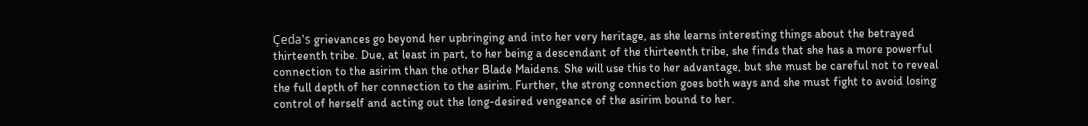Çeda's grievances go beyond her upbringing and into her very heritage, as she learns interesting things about the betrayed thirteenth tribe. Due, at least in part, to her being a descendant of the thirteenth tribe, she finds that she has a more powerful connection to the asirim than the other Blade Maidens. She will use this to her advantage, but she must be careful not to reveal the full depth of her connection to the asirim. Further, the strong connection goes both ways and she must fight to avoid losing control of herself and acting out the long-desired vengeance of the asirim bound to her.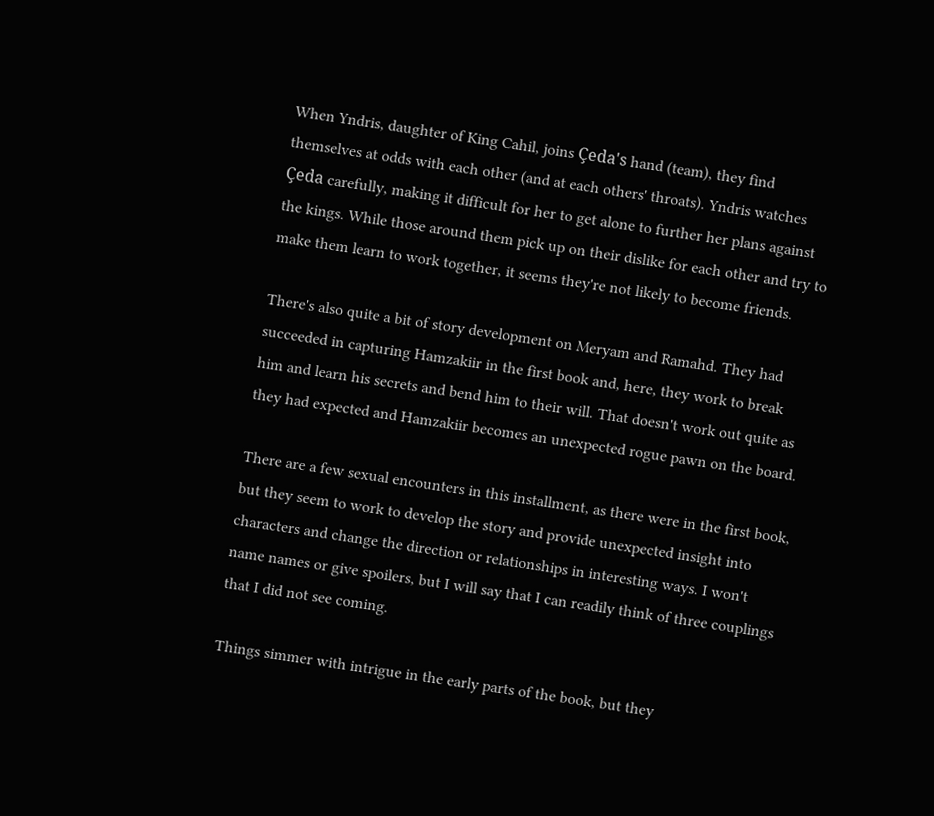When Yndris, daughter of King Cahil, joins Çeda's hand (team), they find themselves at odds with each other (and at each others' throats). Yndris watches Çeda carefully, making it difficult for her to get alone to further her plans against the kings. While those around them pick up on their dislike for each other and try to make them learn to work together, it seems they're not likely to become friends.

There's also quite a bit of story development on Meryam and Ramahd. They had succeeded in capturing Hamzakiir in the first book and, here, they work to break him and learn his secrets and bend him to their will. That doesn't work out quite as they had expected and Hamzakiir becomes an unexpected rogue pawn on the board.

There are a few sexual encounters in this installment, as there were in the first book, but they seem to work to develop the story and provide unexpected insight into characters and change the direction or relationships in interesting ways. I won't name names or give spoilers, but I will say that I can readily think of three couplings that I did not see coming.

Things simmer with intrigue in the early parts of the book, but they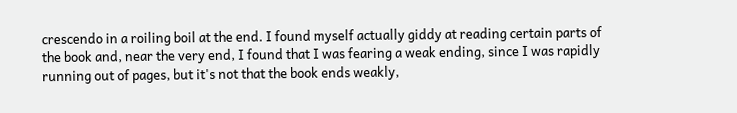crescendo in a roiling boil at the end. I found myself actually giddy at reading certain parts of the book and, near the very end, I found that I was fearing a weak ending, since I was rapidly running out of pages, but it's not that the book ends weakly,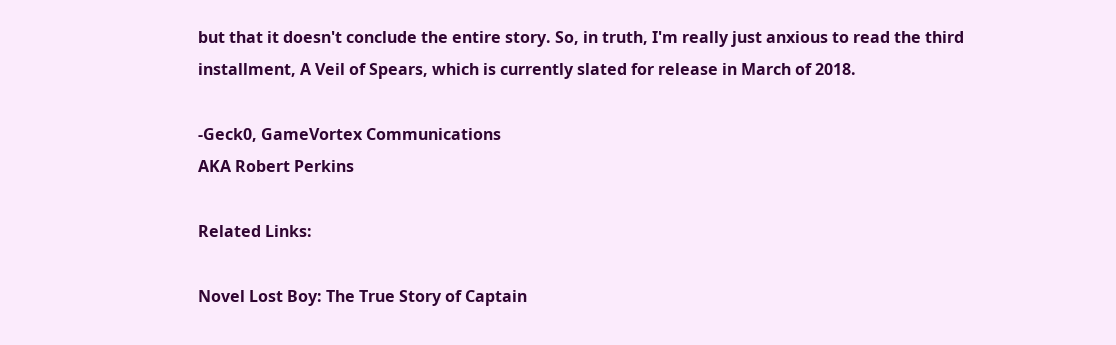but that it doesn't conclude the entire story. So, in truth, I'm really just anxious to read the third installment, A Veil of Spears, which is currently slated for release in March of 2018.

-Geck0, GameVortex Communications
AKA Robert Perkins

Related Links:

Novel Lost Boy: The True Story of Captain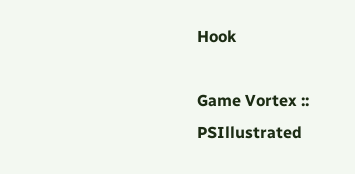Hook

Game Vortex :: PSIllustrated